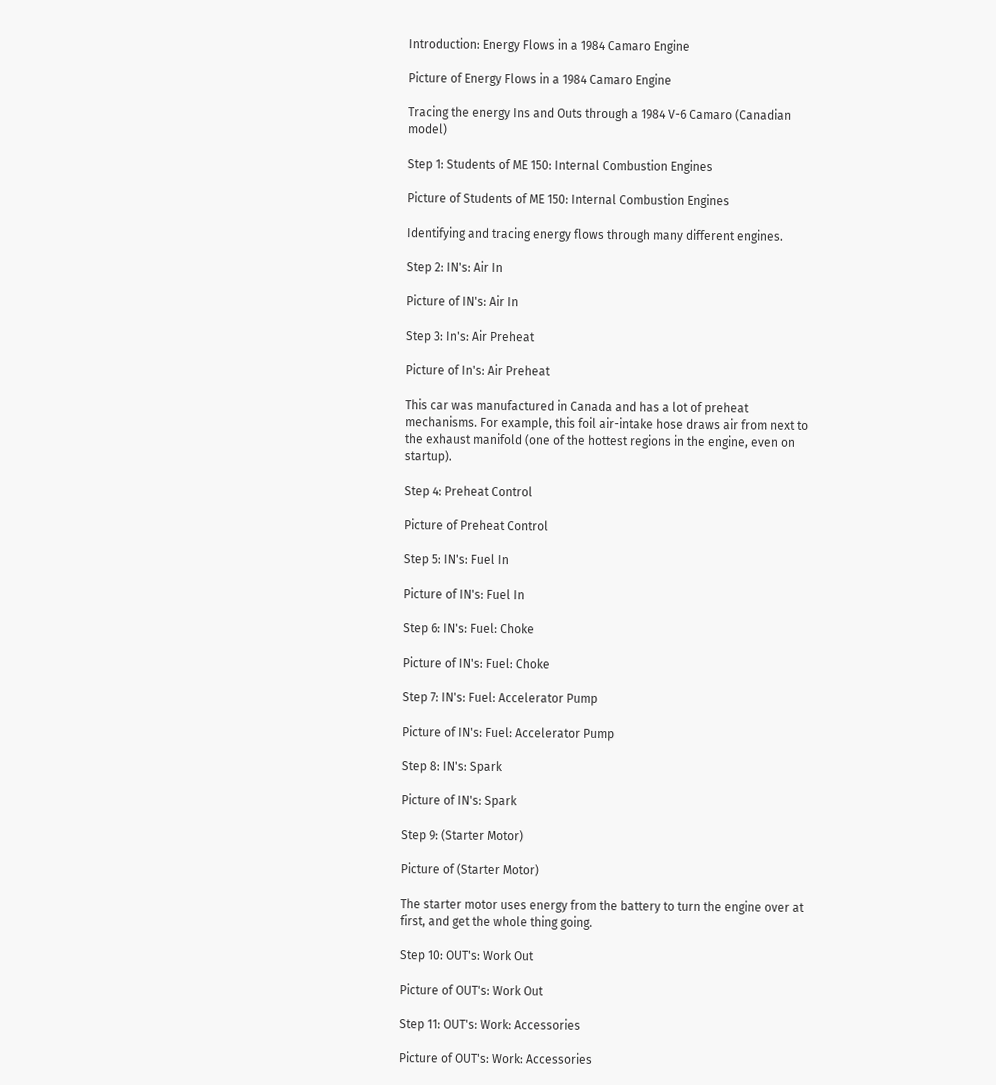Introduction: Energy Flows in a 1984 Camaro Engine

Picture of Energy Flows in a 1984 Camaro Engine

Tracing the energy Ins and Outs through a 1984 V-6 Camaro (Canadian model)

Step 1: Students of ME 150: Internal Combustion Engines

Picture of Students of ME 150: Internal Combustion Engines

Identifying and tracing energy flows through many different engines.

Step 2: IN's: Air In

Picture of IN's: Air In

Step 3: In's: Air Preheat

Picture of In's: Air Preheat

This car was manufactured in Canada and has a lot of preheat mechanisms. For example, this foil air-intake hose draws air from next to the exhaust manifold (one of the hottest regions in the engine, even on startup).

Step 4: Preheat Control

Picture of Preheat Control

Step 5: IN's: Fuel In

Picture of IN's: Fuel In

Step 6: IN's: Fuel: Choke

Picture of IN's: Fuel: Choke

Step 7: IN's: Fuel: Accelerator Pump

Picture of IN's: Fuel: Accelerator Pump

Step 8: IN's: Spark

Picture of IN's: Spark

Step 9: (Starter Motor)

Picture of (Starter Motor)

The starter motor uses energy from the battery to turn the engine over at first, and get the whole thing going.

Step 10: OUT's: Work Out

Picture of OUT's: Work Out

Step 11: OUT's: Work: Accessories

Picture of OUT's: Work: Accessories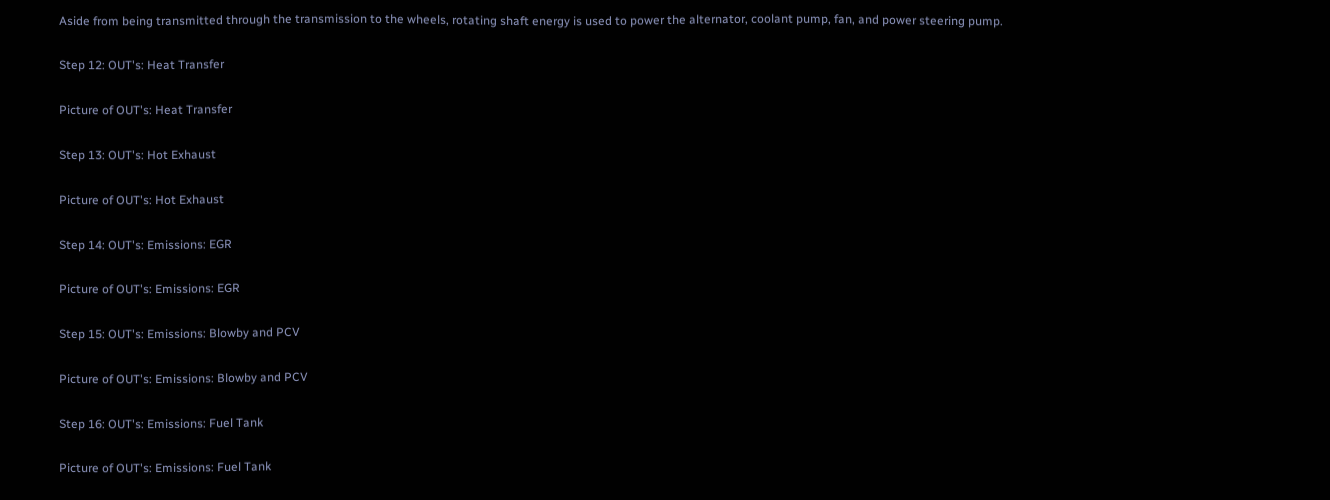Aside from being transmitted through the transmission to the wheels, rotating shaft energy is used to power the alternator, coolant pump, fan, and power steering pump.

Step 12: OUT's: Heat Transfer

Picture of OUT's: Heat Transfer

Step 13: OUT's: Hot Exhaust

Picture of OUT's: Hot Exhaust

Step 14: OUT's: Emissions: EGR

Picture of OUT's: Emissions: EGR

Step 15: OUT's: Emissions: Blowby and PCV

Picture of OUT's: Emissions: Blowby and PCV

Step 16: OUT's: Emissions: Fuel Tank

Picture of OUT's: Emissions: Fuel Tank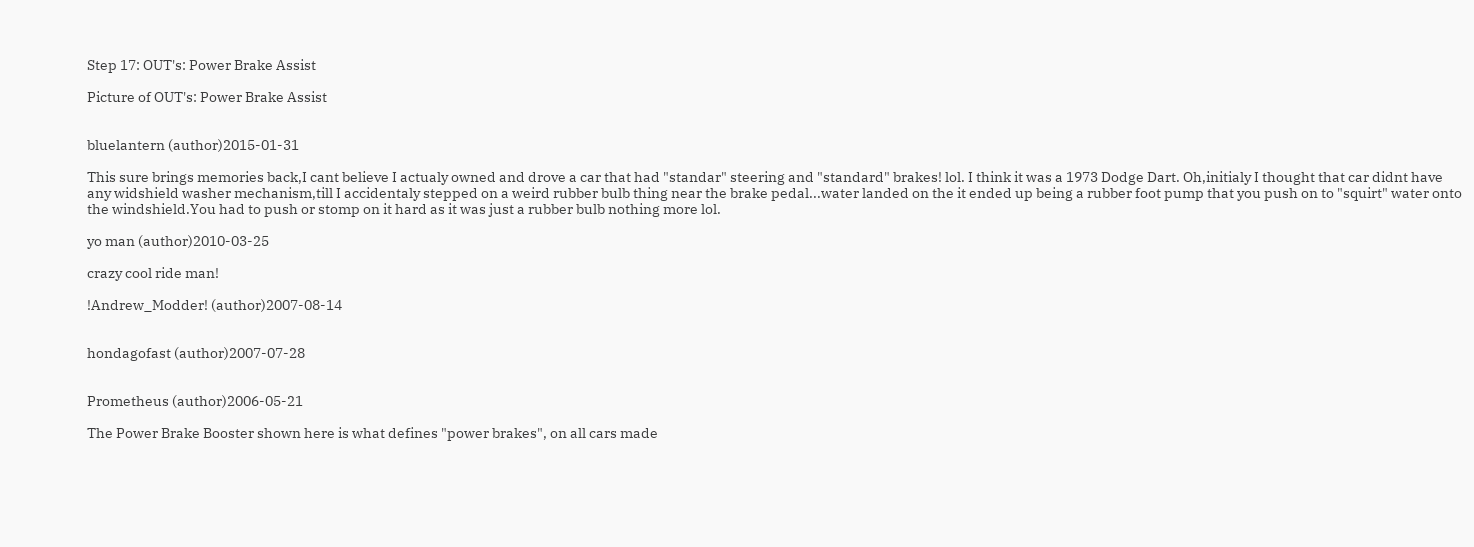Step 17: OUT's: Power Brake Assist

Picture of OUT's: Power Brake Assist


bluelantern (author)2015-01-31

This sure brings memories back,I cant believe I actualy owned and drove a car that had "standar" steering and "standard" brakes! lol. I think it was a 1973 Dodge Dart. Oh,initialy I thought that car didnt have any widshield washer mechanism,till I accidentaly stepped on a weird rubber bulb thing near the brake pedal...water landed on the it ended up being a rubber foot pump that you push on to "squirt" water onto the windshield.You had to push or stomp on it hard as it was just a rubber bulb nothing more lol.

yo man (author)2010-03-25

crazy cool ride man!

!Andrew_Modder! (author)2007-08-14


hondagofast (author)2007-07-28


Prometheus (author)2006-05-21

The Power Brake Booster shown here is what defines "power brakes", on all cars made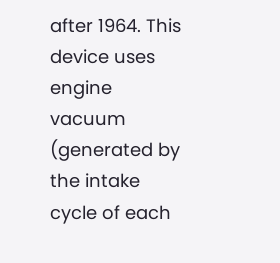after 1964. This device uses engine vacuum (generated by the intake cycle of each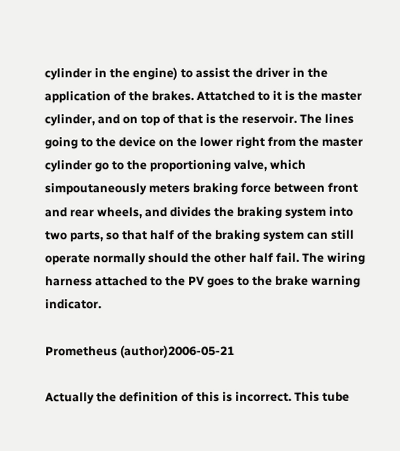cylinder in the engine) to assist the driver in the application of the brakes. Attatched to it is the master cylinder, and on top of that is the reservoir. The lines going to the device on the lower right from the master cylinder go to the proportioning valve, which simpoutaneously meters braking force between front and rear wheels, and divides the braking system into two parts, so that half of the braking system can still operate normally should the other half fail. The wiring harness attached to the PV goes to the brake warning indicator.

Prometheus (author)2006-05-21

Actually the definition of this is incorrect. This tube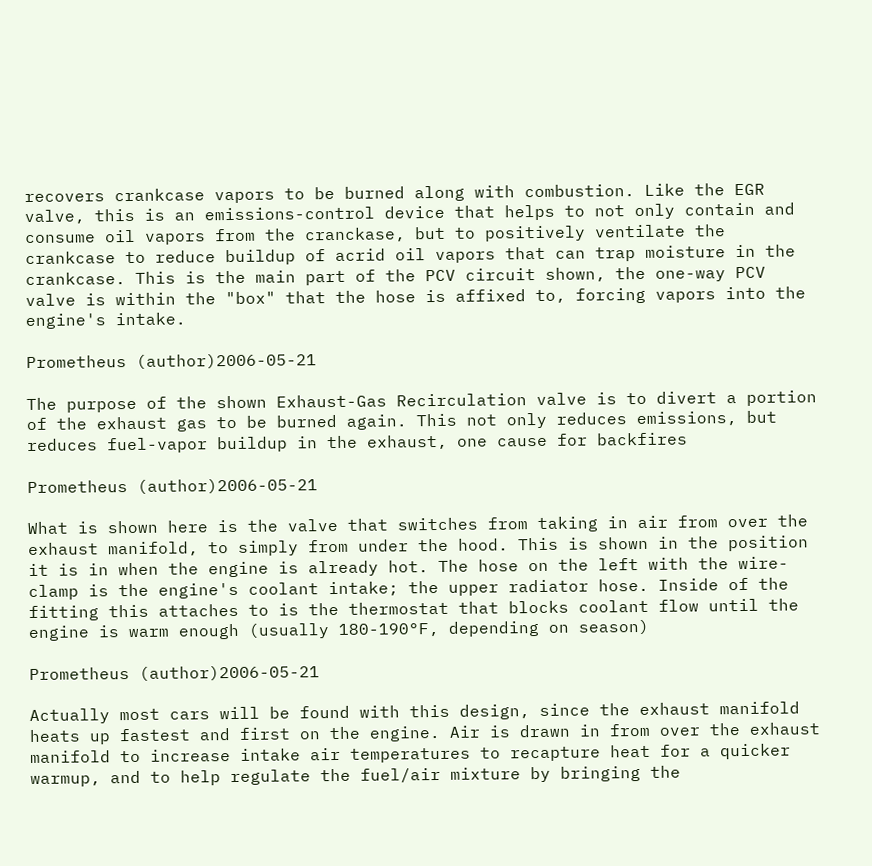recovers crankcase vapors to be burned along with combustion. Like the EGR valve, this is an emissions-control device that helps to not only contain and consume oil vapors from the cranckase, but to positively ventilate the crankcase to reduce buildup of acrid oil vapors that can trap moisture in the crankcase. This is the main part of the PCV circuit shown, the one-way PCV valve is within the "box" that the hose is affixed to, forcing vapors into the engine's intake.

Prometheus (author)2006-05-21

The purpose of the shown Exhaust-Gas Recirculation valve is to divert a portion of the exhaust gas to be burned again. This not only reduces emissions, but reduces fuel-vapor buildup in the exhaust, one cause for backfires

Prometheus (author)2006-05-21

What is shown here is the valve that switches from taking in air from over the exhaust manifold, to simply from under the hood. This is shown in the position it is in when the engine is already hot. The hose on the left with the wire-clamp is the engine's coolant intake; the upper radiator hose. Inside of the fitting this attaches to is the thermostat that blocks coolant flow until the engine is warm enough (usually 180-190°F, depending on season)

Prometheus (author)2006-05-21

Actually most cars will be found with this design, since the exhaust manifold heats up fastest and first on the engine. Air is drawn in from over the exhaust manifold to increase intake air temperatures to recapture heat for a quicker warmup, and to help regulate the fuel/air mixture by bringing the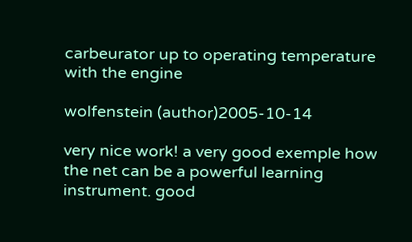carbeurator up to operating temperature with the engine

wolfenstein (author)2005-10-14

very nice work! a very good exemple how the net can be a powerful learning instrument. good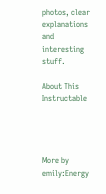photos, clear explanations and interesting stuff.

About This Instructable




More by emily:Energy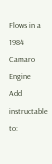Flows in a 1984 Camaro Engine
Add instructable to: